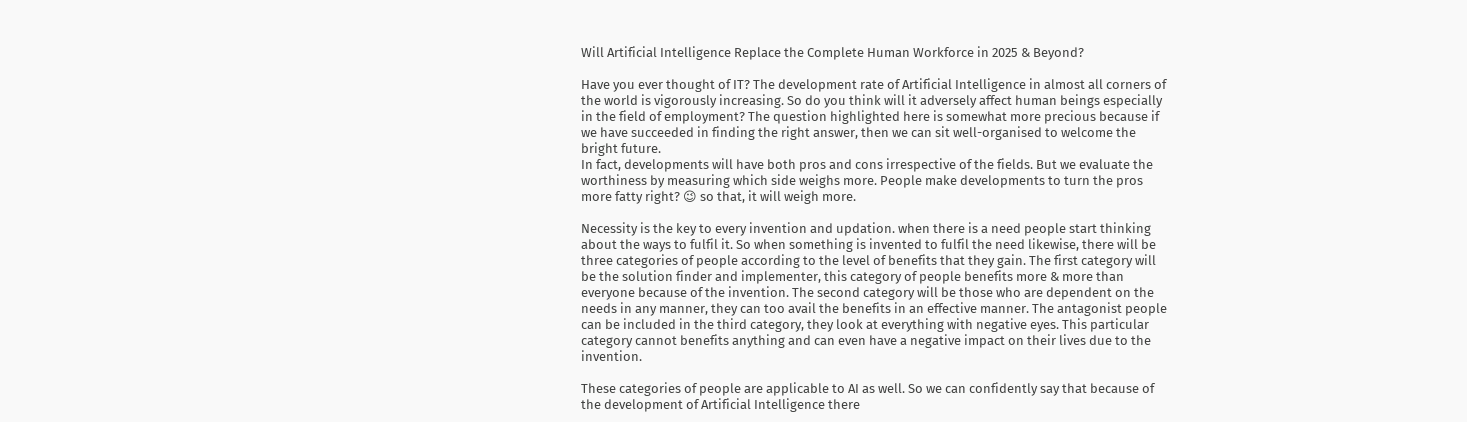Will Artificial Intelligence Replace the Complete Human Workforce in 2025 & Beyond?

Have you ever thought of IT? The development rate of Artificial Intelligence in almost all corners of the world is vigorously increasing. So do you think will it adversely affect human beings especially in the field of employment? The question highlighted here is somewhat more precious because if we have succeeded in finding the right answer, then we can sit well-organised to welcome the bright future.
In fact, developments will have both pros and cons irrespective of the fields. But we evaluate the worthiness by measuring which side weighs more. People make developments to turn the pros more fatty right? 😉 so that, it will weigh more.

Necessity is the key to every invention and updation. when there is a need people start thinking about the ways to fulfil it. So when something is invented to fulfil the need likewise, there will be three categories of people according to the level of benefits that they gain. The first category will be the solution finder and implementer, this category of people benefits more & more than everyone because of the invention. The second category will be those who are dependent on the needs in any manner, they can too avail the benefits in an effective manner. The antagonist people can be included in the third category, they look at everything with negative eyes. This particular category cannot benefits anything and can even have a negative impact on their lives due to the invention.

These categories of people are applicable to AI as well. So we can confidently say that because of the development of Artificial Intelligence there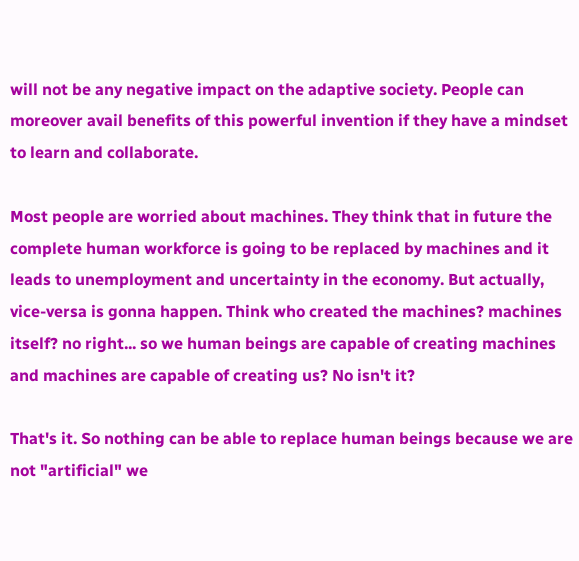will not be any negative impact on the adaptive society. People can moreover avail benefits of this powerful invention if they have a mindset to learn and collaborate.

Most people are worried about machines. They think that in future the complete human workforce is going to be replaced by machines and it leads to unemployment and uncertainty in the economy. But actually, vice-versa is gonna happen. Think who created the machines? machines itself? no right... so we human beings are capable of creating machines and machines are capable of creating us? No isn't it?

That's it. So nothing can be able to replace human beings because we are not "artificial" we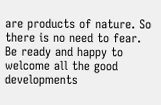are products of nature. So there is no need to fear. Be ready and happy to welcome all the good developments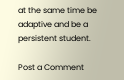at the same time be adaptive and be a persistent student.

Post a Comment